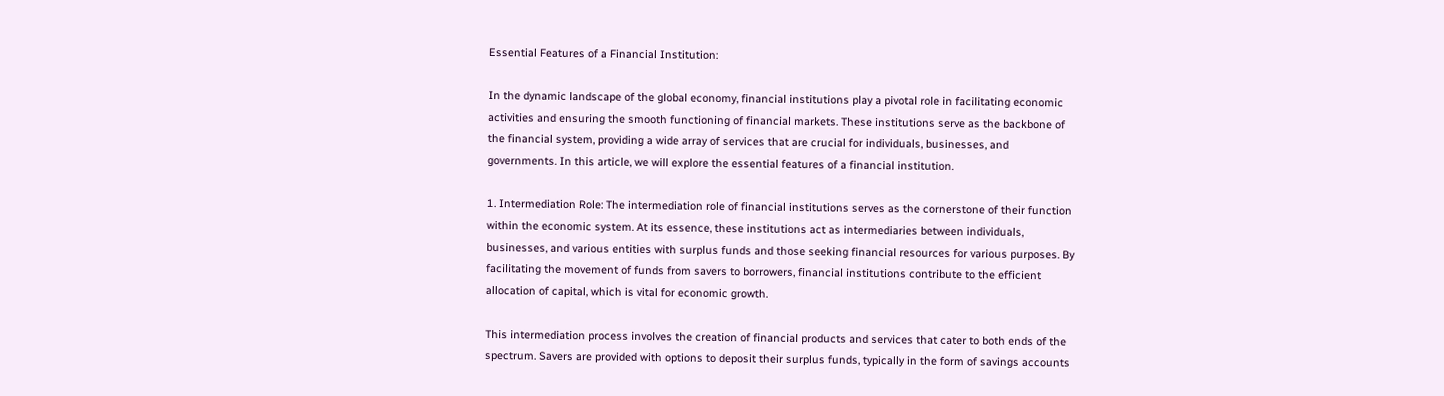Essential Features of a Financial Institution:

In the dynamic landscape of the global economy, financial institutions play a pivotal role in facilitating economic activities and ensuring the smooth functioning of financial markets. These institutions serve as the backbone of the financial system, providing a wide array of services that are crucial for individuals, businesses, and governments. In this article, we will explore the essential features of a financial institution.

1. Intermediation Role: The intermediation role of financial institutions serves as the cornerstone of their function within the economic system. At its essence, these institutions act as intermediaries between individuals, businesses, and various entities with surplus funds and those seeking financial resources for various purposes. By facilitating the movement of funds from savers to borrowers, financial institutions contribute to the efficient allocation of capital, which is vital for economic growth.

This intermediation process involves the creation of financial products and services that cater to both ends of the spectrum. Savers are provided with options to deposit their surplus funds, typically in the form of savings accounts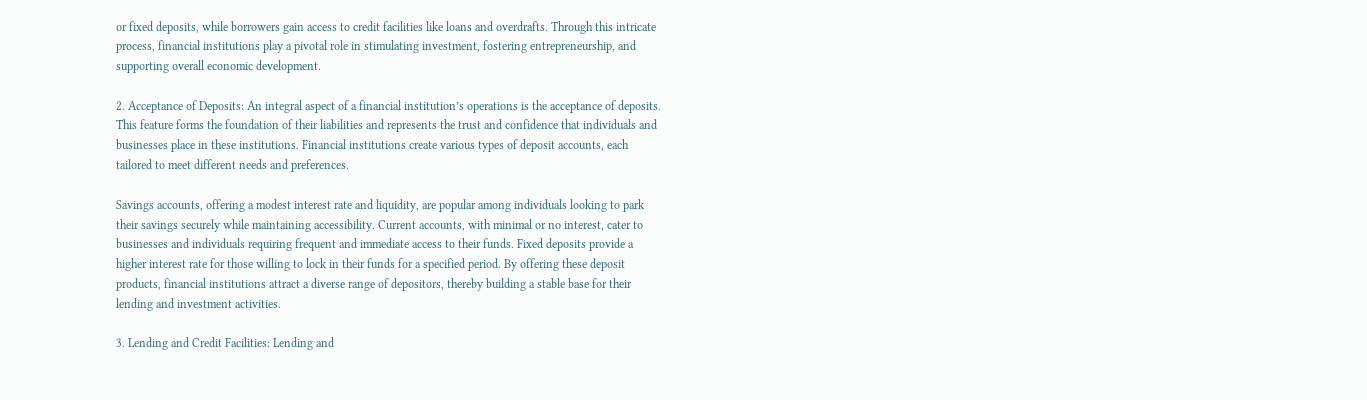or fixed deposits, while borrowers gain access to credit facilities like loans and overdrafts. Through this intricate process, financial institutions play a pivotal role in stimulating investment, fostering entrepreneurship, and supporting overall economic development.

2. Acceptance of Deposits: An integral aspect of a financial institution’s operations is the acceptance of deposits. This feature forms the foundation of their liabilities and represents the trust and confidence that individuals and businesses place in these institutions. Financial institutions create various types of deposit accounts, each tailored to meet different needs and preferences.

Savings accounts, offering a modest interest rate and liquidity, are popular among individuals looking to park their savings securely while maintaining accessibility. Current accounts, with minimal or no interest, cater to businesses and individuals requiring frequent and immediate access to their funds. Fixed deposits provide a higher interest rate for those willing to lock in their funds for a specified period. By offering these deposit products, financial institutions attract a diverse range of depositors, thereby building a stable base for their lending and investment activities.

3. Lending and Credit Facilities: Lending and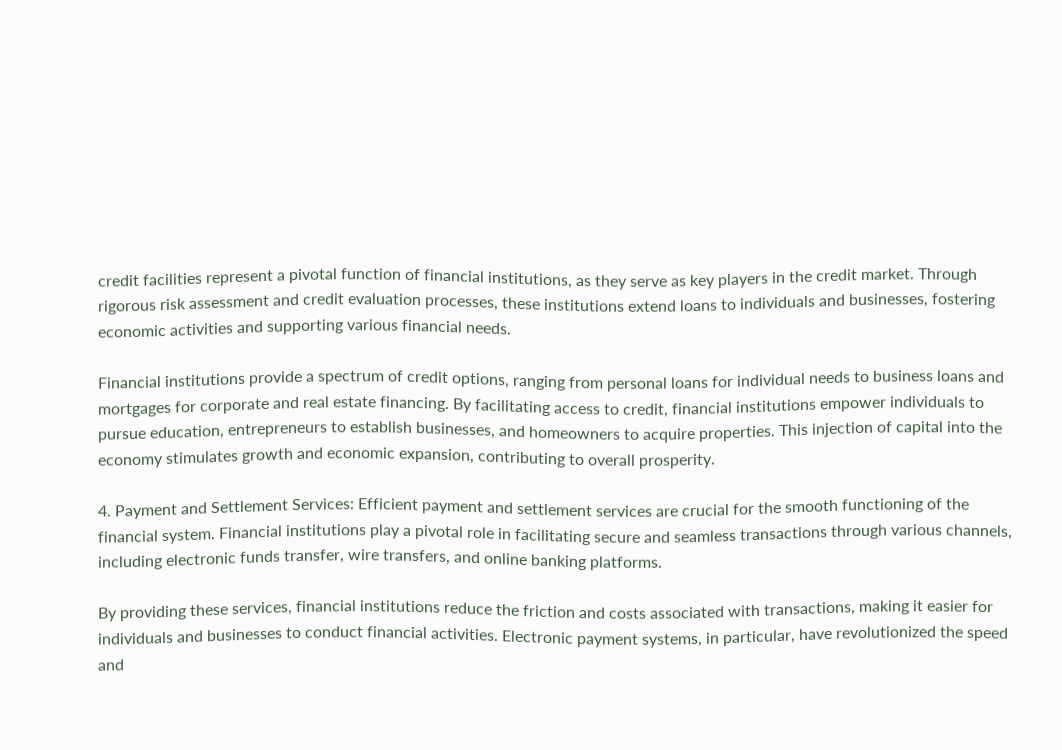credit facilities represent a pivotal function of financial institutions, as they serve as key players in the credit market. Through rigorous risk assessment and credit evaluation processes, these institutions extend loans to individuals and businesses, fostering economic activities and supporting various financial needs.

Financial institutions provide a spectrum of credit options, ranging from personal loans for individual needs to business loans and mortgages for corporate and real estate financing. By facilitating access to credit, financial institutions empower individuals to pursue education, entrepreneurs to establish businesses, and homeowners to acquire properties. This injection of capital into the economy stimulates growth and economic expansion, contributing to overall prosperity.

4. Payment and Settlement Services: Efficient payment and settlement services are crucial for the smooth functioning of the financial system. Financial institutions play a pivotal role in facilitating secure and seamless transactions through various channels, including electronic funds transfer, wire transfers, and online banking platforms.

By providing these services, financial institutions reduce the friction and costs associated with transactions, making it easier for individuals and businesses to conduct financial activities. Electronic payment systems, in particular, have revolutionized the speed and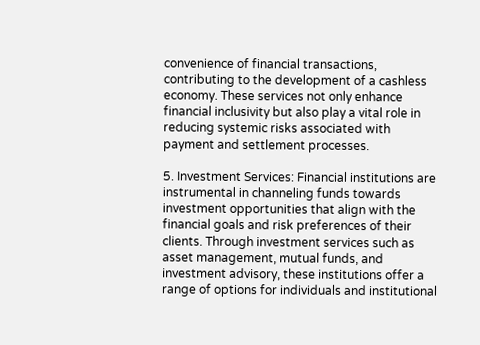convenience of financial transactions, contributing to the development of a cashless economy. These services not only enhance financial inclusivity but also play a vital role in reducing systemic risks associated with payment and settlement processes.

5. Investment Services: Financial institutions are instrumental in channeling funds towards investment opportunities that align with the financial goals and risk preferences of their clients. Through investment services such as asset management, mutual funds, and investment advisory, these institutions offer a range of options for individuals and institutional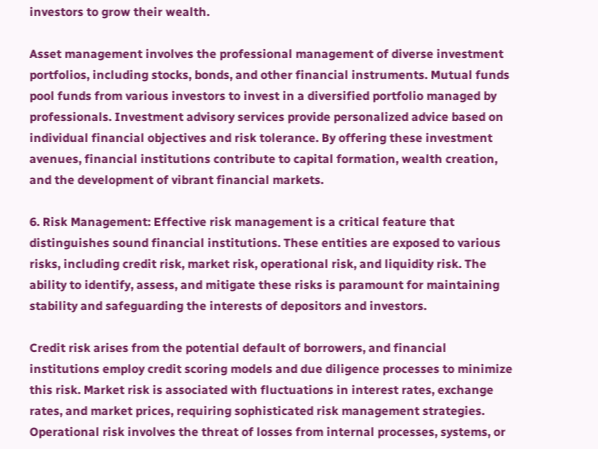investors to grow their wealth.

Asset management involves the professional management of diverse investment portfolios, including stocks, bonds, and other financial instruments. Mutual funds pool funds from various investors to invest in a diversified portfolio managed by professionals. Investment advisory services provide personalized advice based on individual financial objectives and risk tolerance. By offering these investment avenues, financial institutions contribute to capital formation, wealth creation, and the development of vibrant financial markets.

6. Risk Management: Effective risk management is a critical feature that distinguishes sound financial institutions. These entities are exposed to various risks, including credit risk, market risk, operational risk, and liquidity risk. The ability to identify, assess, and mitigate these risks is paramount for maintaining stability and safeguarding the interests of depositors and investors.

Credit risk arises from the potential default of borrowers, and financial institutions employ credit scoring models and due diligence processes to minimize this risk. Market risk is associated with fluctuations in interest rates, exchange rates, and market prices, requiring sophisticated risk management strategies. Operational risk involves the threat of losses from internal processes, systems, or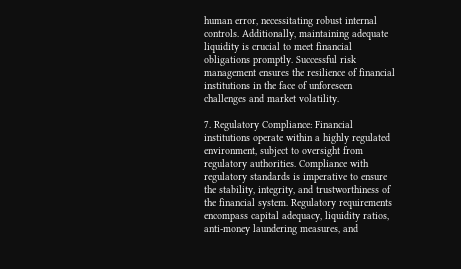human error, necessitating robust internal controls. Additionally, maintaining adequate liquidity is crucial to meet financial obligations promptly. Successful risk management ensures the resilience of financial institutions in the face of unforeseen challenges and market volatility.

7. Regulatory Compliance: Financial institutions operate within a highly regulated environment, subject to oversight from regulatory authorities. Compliance with regulatory standards is imperative to ensure the stability, integrity, and trustworthiness of the financial system. Regulatory requirements encompass capital adequacy, liquidity ratios, anti-money laundering measures, and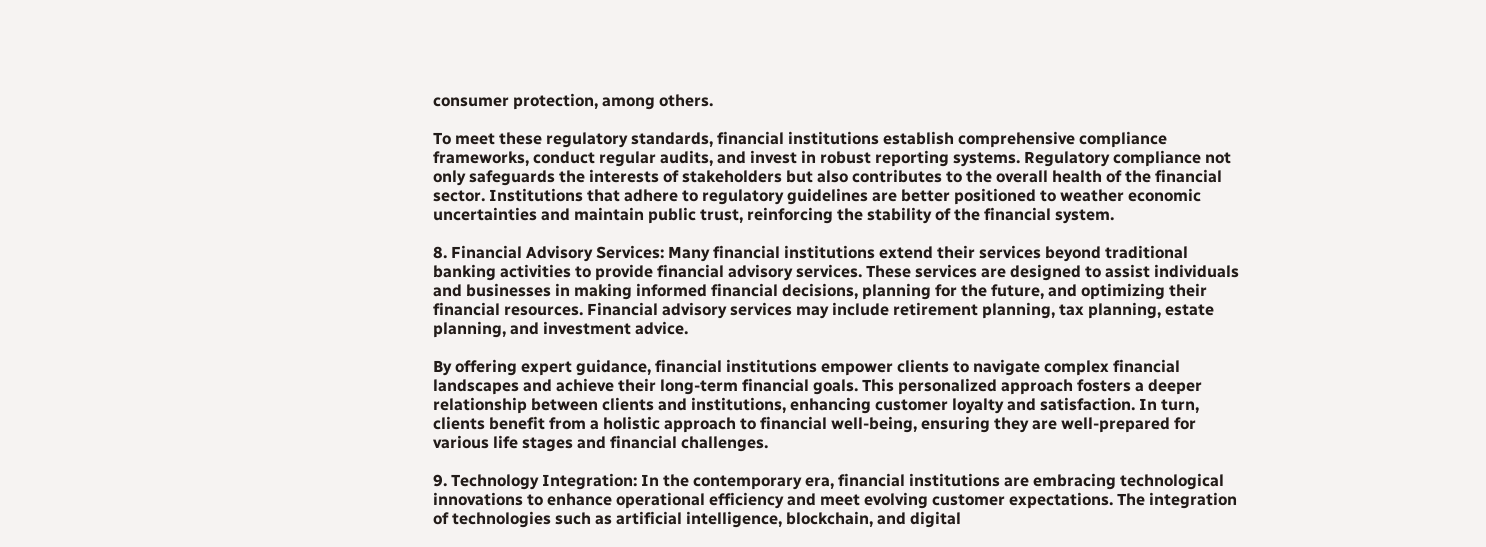consumer protection, among others.

To meet these regulatory standards, financial institutions establish comprehensive compliance frameworks, conduct regular audits, and invest in robust reporting systems. Regulatory compliance not only safeguards the interests of stakeholders but also contributes to the overall health of the financial sector. Institutions that adhere to regulatory guidelines are better positioned to weather economic uncertainties and maintain public trust, reinforcing the stability of the financial system.

8. Financial Advisory Services: Many financial institutions extend their services beyond traditional banking activities to provide financial advisory services. These services are designed to assist individuals and businesses in making informed financial decisions, planning for the future, and optimizing their financial resources. Financial advisory services may include retirement planning, tax planning, estate planning, and investment advice.

By offering expert guidance, financial institutions empower clients to navigate complex financial landscapes and achieve their long-term financial goals. This personalized approach fosters a deeper relationship between clients and institutions, enhancing customer loyalty and satisfaction. In turn, clients benefit from a holistic approach to financial well-being, ensuring they are well-prepared for various life stages and financial challenges.

9. Technology Integration: In the contemporary era, financial institutions are embracing technological innovations to enhance operational efficiency and meet evolving customer expectations. The integration of technologies such as artificial intelligence, blockchain, and digital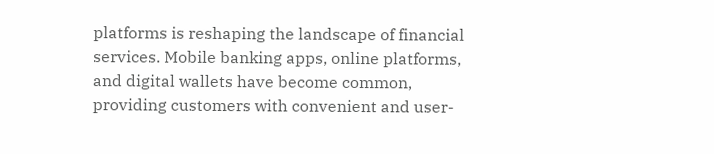platforms is reshaping the landscape of financial services. Mobile banking apps, online platforms, and digital wallets have become common, providing customers with convenient and user-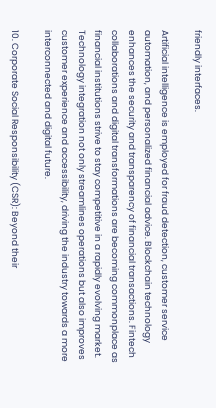friendly interfaces.

Artificial intelligence is employed for fraud detection, customer service automation, and personalized financial advice. Blockchain technology enhances the security and transparency of financial transactions. Fintech collaborations and digital transformations are becoming commonplace as financial institutions strive to stay competitive in a rapidly evolving market. Technology integration not only streamlines operations but also improves customer experience and accessibility, driving the industry towards a more interconnected and digital future.

10. Corporate Social Responsibility (CSR): Beyond their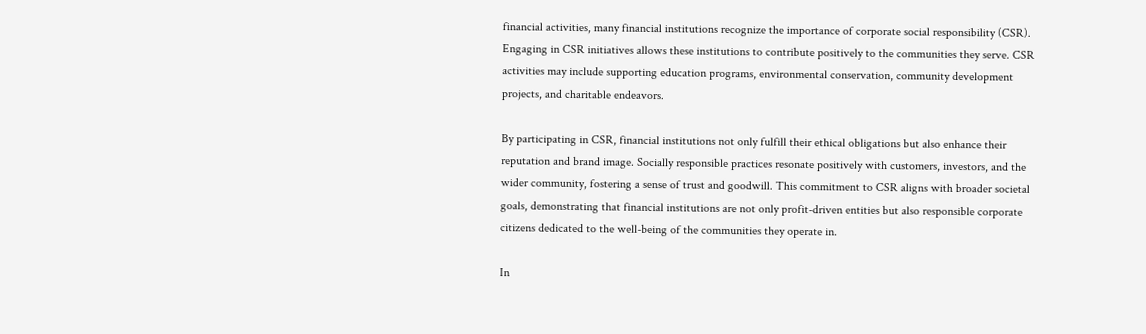financial activities, many financial institutions recognize the importance of corporate social responsibility (CSR). Engaging in CSR initiatives allows these institutions to contribute positively to the communities they serve. CSR activities may include supporting education programs, environmental conservation, community development projects, and charitable endeavors.

By participating in CSR, financial institutions not only fulfill their ethical obligations but also enhance their reputation and brand image. Socially responsible practices resonate positively with customers, investors, and the wider community, fostering a sense of trust and goodwill. This commitment to CSR aligns with broader societal goals, demonstrating that financial institutions are not only profit-driven entities but also responsible corporate citizens dedicated to the well-being of the communities they operate in.

In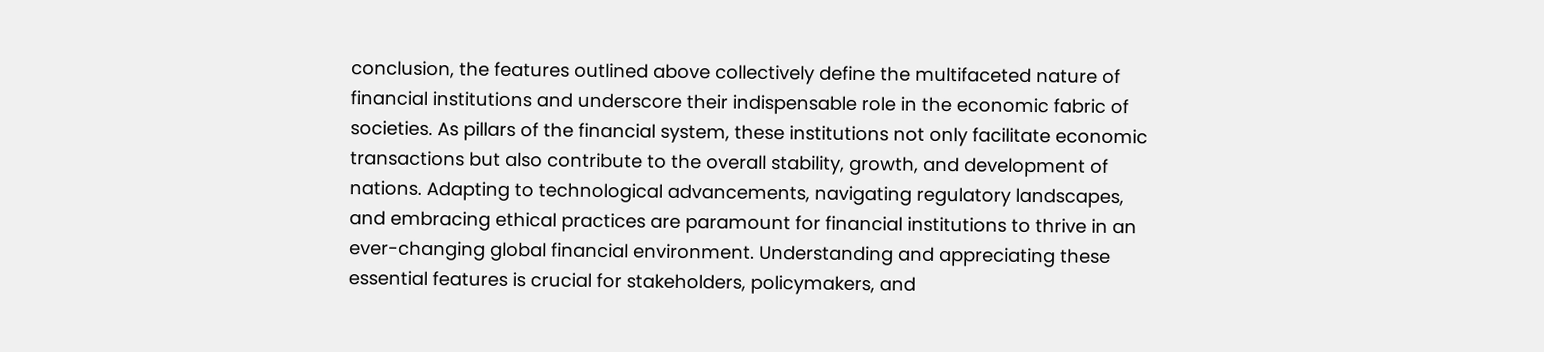conclusion, the features outlined above collectively define the multifaceted nature of financial institutions and underscore their indispensable role in the economic fabric of societies. As pillars of the financial system, these institutions not only facilitate economic transactions but also contribute to the overall stability, growth, and development of nations. Adapting to technological advancements, navigating regulatory landscapes, and embracing ethical practices are paramount for financial institutions to thrive in an ever-changing global financial environment. Understanding and appreciating these essential features is crucial for stakeholders, policymakers, and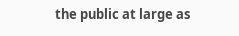the public at large as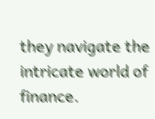they navigate the intricate world of finance.